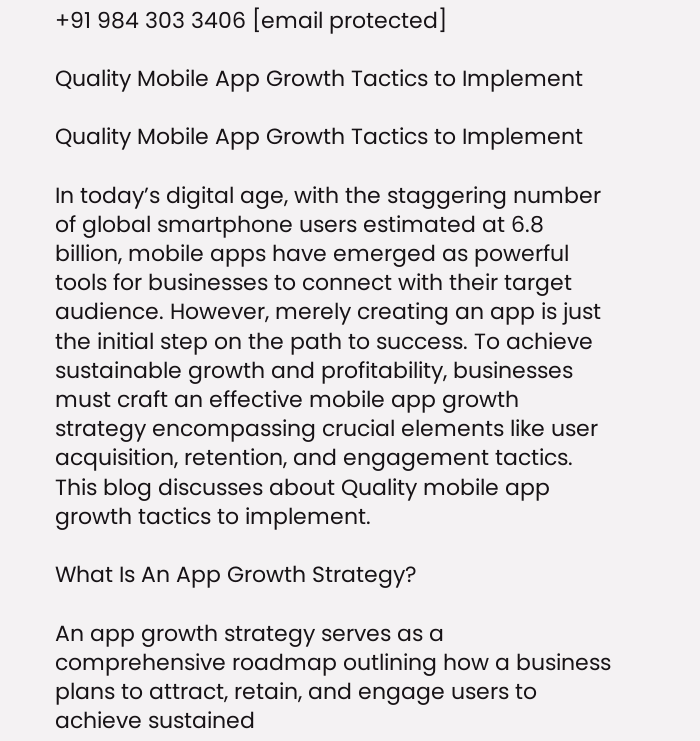+91 984 303 3406 [email protected]

Quality Mobile App Growth Tactics to Implement

Quality Mobile App Growth Tactics to Implement

In today’s digital age, with the staggering number of global smartphone users estimated at 6.8 billion, mobile apps have emerged as powerful tools for businesses to connect with their target audience. However, merely creating an app is just the initial step on the path to success. To achieve sustainable growth and profitability, businesses must craft an effective mobile app growth strategy encompassing crucial elements like user acquisition, retention, and engagement tactics. This blog discusses about Quality mobile app growth tactics to implement.

What Is An App Growth Strategy?

An app growth strategy serves as a comprehensive roadmap outlining how a business plans to attract, retain, and engage users to achieve sustained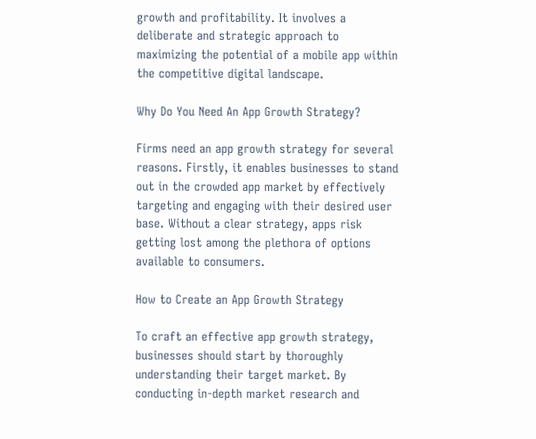growth and profitability. It involves a deliberate and strategic approach to maximizing the potential of a mobile app within the competitive digital landscape.

Why Do You Need An App Growth Strategy?

Firms need an app growth strategy for several reasons. Firstly, it enables businesses to stand out in the crowded app market by effectively targeting and engaging with their desired user base. Without a clear strategy, apps risk getting lost among the plethora of options available to consumers.

How to Create an App Growth Strategy

To craft an effective app growth strategy, businesses should start by thoroughly understanding their target market. By conducting in-depth market research and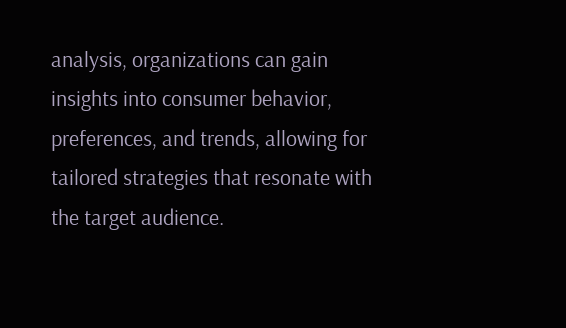analysis, organizations can gain insights into consumer behavior, preferences, and trends, allowing for tailored strategies that resonate with the target audience.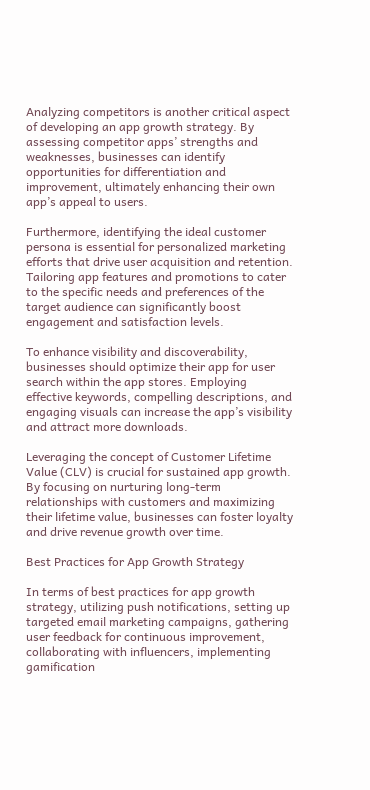Analyzing competitors is another critical aspect of developing an app growth strategy. By assessing competitor apps’ strengths and weaknesses, businesses can identify opportunities for differentiation and improvement, ultimately enhancing their own app’s appeal to users.

Furthermore, identifying the ideal customer persona is essential for personalized marketing efforts that drive user acquisition and retention. Tailoring app features and promotions to cater to the specific needs and preferences of the target audience can significantly boost engagement and satisfaction levels.

To enhance visibility and discoverability, businesses should optimize their app for user search within the app stores. Employing effective keywords, compelling descriptions, and engaging visuals can increase the app’s visibility and attract more downloads.

Leveraging the concept of Customer Lifetime Value (CLV) is crucial for sustained app growth. By focusing on nurturing long-term relationships with customers and maximizing their lifetime value, businesses can foster loyalty and drive revenue growth over time.

Best Practices for App Growth Strategy

In terms of best practices for app growth strategy, utilizing push notifications, setting up targeted email marketing campaigns, gathering user feedback for continuous improvement, collaborating with influencers, implementing gamification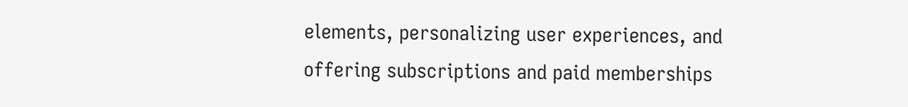elements, personalizing user experiences, and offering subscriptions and paid memberships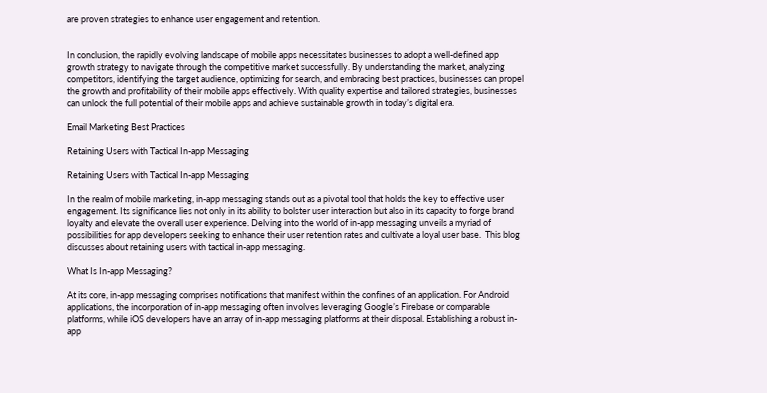are proven strategies to enhance user engagement and retention.


In conclusion, the rapidly evolving landscape of mobile apps necessitates businesses to adopt a well-defined app growth strategy to navigate through the competitive market successfully. By understanding the market, analyzing competitors, identifying the target audience, optimizing for search, and embracing best practices, businesses can propel the growth and profitability of their mobile apps effectively. With quality expertise and tailored strategies, businesses can unlock the full potential of their mobile apps and achieve sustainable growth in today’s digital era.

Email Marketing Best Practices

Retaining Users with Tactical In-app Messaging

Retaining Users with Tactical In-app Messaging

In the realm of mobile marketing, in-app messaging stands out as a pivotal tool that holds the key to effective user engagement. Its significance lies not only in its ability to bolster user interaction but also in its capacity to forge brand loyalty and elevate the overall user experience. Delving into the world of in-app messaging unveils a myriad of possibilities for app developers seeking to enhance their user retention rates and cultivate a loyal user base.  This blog discusses about retaining users with tactical in-app messaging.

What Is In-app Messaging?

At its core, in-app messaging comprises notifications that manifest within the confines of an application. For Android applications, the incorporation of in-app messaging often involves leveraging Google’s Firebase or comparable platforms, while iOS developers have an array of in-app messaging platforms at their disposal. Establishing a robust in-app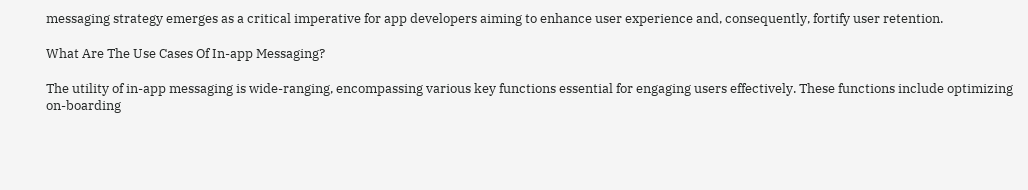messaging strategy emerges as a critical imperative for app developers aiming to enhance user experience and, consequently, fortify user retention.

What Are The Use Cases Of In-app Messaging?

The utility of in-app messaging is wide-ranging, encompassing various key functions essential for engaging users effectively. These functions include optimizing on-boarding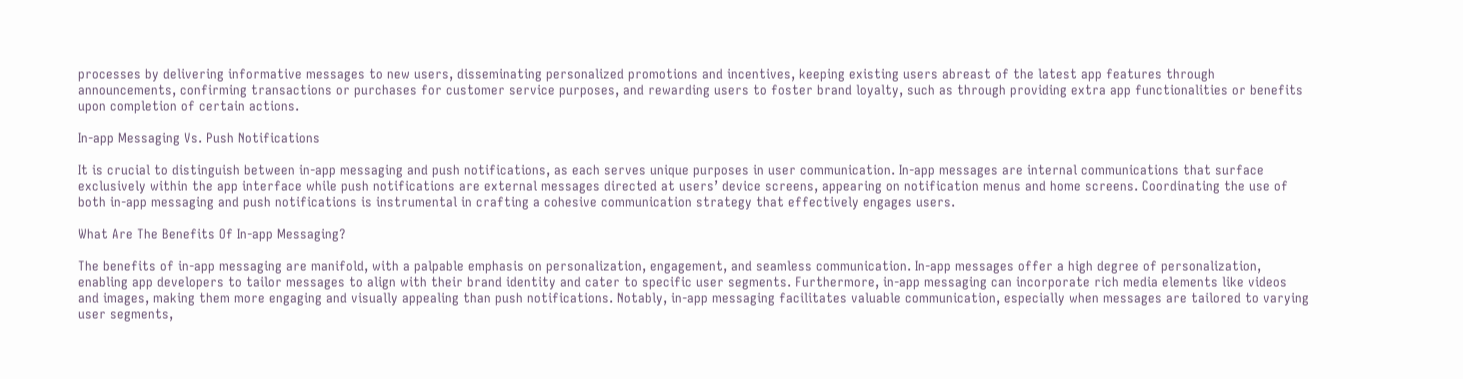processes by delivering informative messages to new users, disseminating personalized promotions and incentives, keeping existing users abreast of the latest app features through announcements, confirming transactions or purchases for customer service purposes, and rewarding users to foster brand loyalty, such as through providing extra app functionalities or benefits upon completion of certain actions.

In-app Messaging Vs. Push Notifications

It is crucial to distinguish between in-app messaging and push notifications, as each serves unique purposes in user communication. In-app messages are internal communications that surface exclusively within the app interface while push notifications are external messages directed at users’ device screens, appearing on notification menus and home screens. Coordinating the use of both in-app messaging and push notifications is instrumental in crafting a cohesive communication strategy that effectively engages users.

What Are The Benefits Of In-app Messaging?

The benefits of in-app messaging are manifold, with a palpable emphasis on personalization, engagement, and seamless communication. In-app messages offer a high degree of personalization, enabling app developers to tailor messages to align with their brand identity and cater to specific user segments. Furthermore, in-app messaging can incorporate rich media elements like videos and images, making them more engaging and visually appealing than push notifications. Notably, in-app messaging facilitates valuable communication, especially when messages are tailored to varying user segments,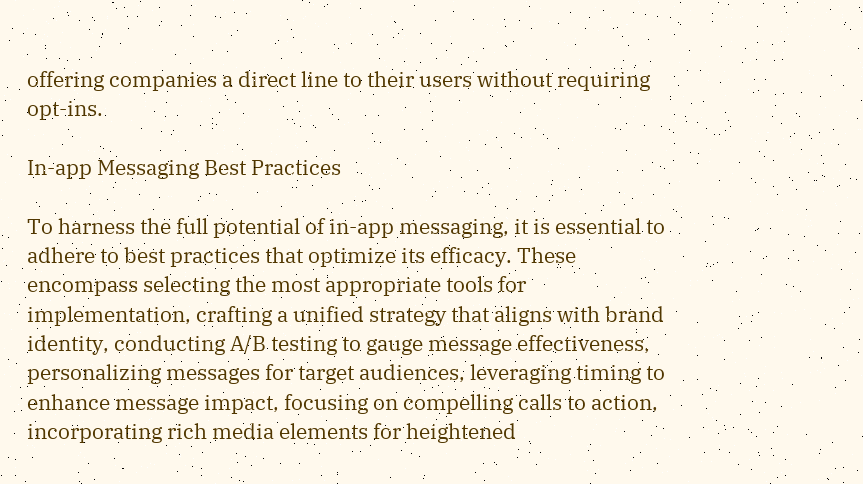offering companies a direct line to their users without requiring opt-ins.

In-app Messaging Best Practices

To harness the full potential of in-app messaging, it is essential to adhere to best practices that optimize its efficacy. These encompass selecting the most appropriate tools for implementation, crafting a unified strategy that aligns with brand identity, conducting A/B testing to gauge message effectiveness, personalizing messages for target audiences, leveraging timing to enhance message impact, focusing on compelling calls to action, incorporating rich media elements for heightened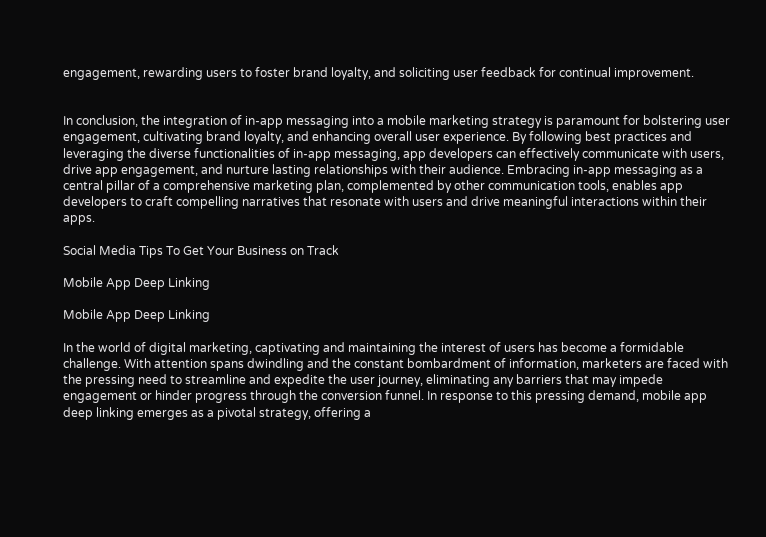engagement, rewarding users to foster brand loyalty, and soliciting user feedback for continual improvement.


In conclusion, the integration of in-app messaging into a mobile marketing strategy is paramount for bolstering user engagement, cultivating brand loyalty, and enhancing overall user experience. By following best practices and leveraging the diverse functionalities of in-app messaging, app developers can effectively communicate with users, drive app engagement, and nurture lasting relationships with their audience. Embracing in-app messaging as a central pillar of a comprehensive marketing plan, complemented by other communication tools, enables app developers to craft compelling narratives that resonate with users and drive meaningful interactions within their apps.

Social Media Tips To Get Your Business on Track

Mobile App Deep Linking

Mobile App Deep Linking

In the world of digital marketing, captivating and maintaining the interest of users has become a formidable challenge. With attention spans dwindling and the constant bombardment of information, marketers are faced with the pressing need to streamline and expedite the user journey, eliminating any barriers that may impede engagement or hinder progress through the conversion funnel. In response to this pressing demand, mobile app deep linking emerges as a pivotal strategy, offering a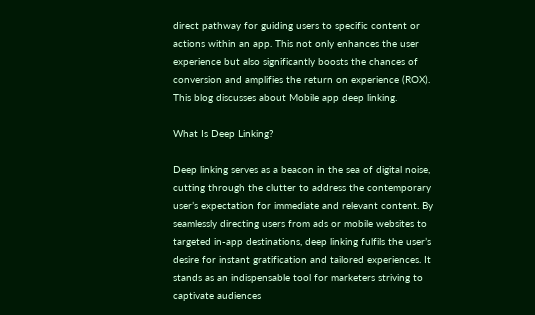direct pathway for guiding users to specific content or actions within an app. This not only enhances the user experience but also significantly boosts the chances of conversion and amplifies the return on experience (ROX). This blog discusses about Mobile app deep linking.

What Is Deep Linking?

Deep linking serves as a beacon in the sea of digital noise, cutting through the clutter to address the contemporary user’s expectation for immediate and relevant content. By seamlessly directing users from ads or mobile websites to targeted in-app destinations, deep linking fulfils the user’s desire for instant gratification and tailored experiences. It stands as an indispensable tool for marketers striving to captivate audiences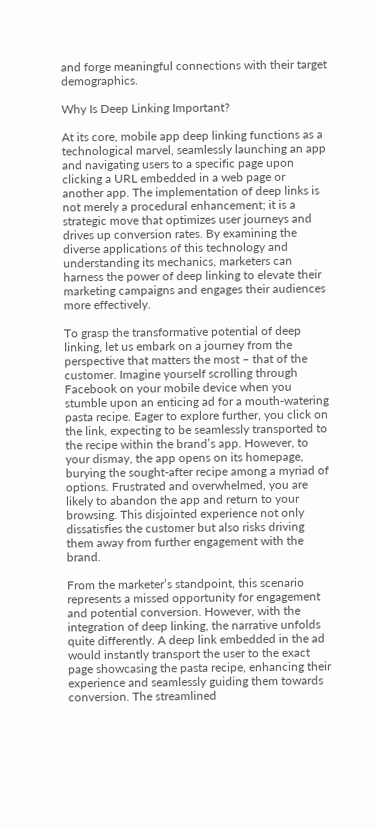and forge meaningful connections with their target demographics.

Why Is Deep Linking Important?

At its core, mobile app deep linking functions as a technological marvel, seamlessly launching an app and navigating users to a specific page upon clicking a URL embedded in a web page or another app. The implementation of deep links is not merely a procedural enhancement; it is a strategic move that optimizes user journeys and drives up conversion rates. By examining the diverse applications of this technology and understanding its mechanics, marketers can harness the power of deep linking to elevate their marketing campaigns and engages their audiences more effectively.

To grasp the transformative potential of deep linking, let us embark on a journey from the perspective that matters the most – that of the customer. Imagine yourself scrolling through Facebook on your mobile device when you stumble upon an enticing ad for a mouth-watering pasta recipe. Eager to explore further, you click on the link, expecting to be seamlessly transported to the recipe within the brand’s app. However, to your dismay, the app opens on its homepage, burying the sought-after recipe among a myriad of options. Frustrated and overwhelmed, you are likely to abandon the app and return to your browsing. This disjointed experience not only dissatisfies the customer but also risks driving them away from further engagement with the brand.

From the marketer’s standpoint, this scenario represents a missed opportunity for engagement and potential conversion. However, with the integration of deep linking, the narrative unfolds quite differently. A deep link embedded in the ad would instantly transport the user to the exact page showcasing the pasta recipe, enhancing their experience and seamlessly guiding them towards conversion. The streamlined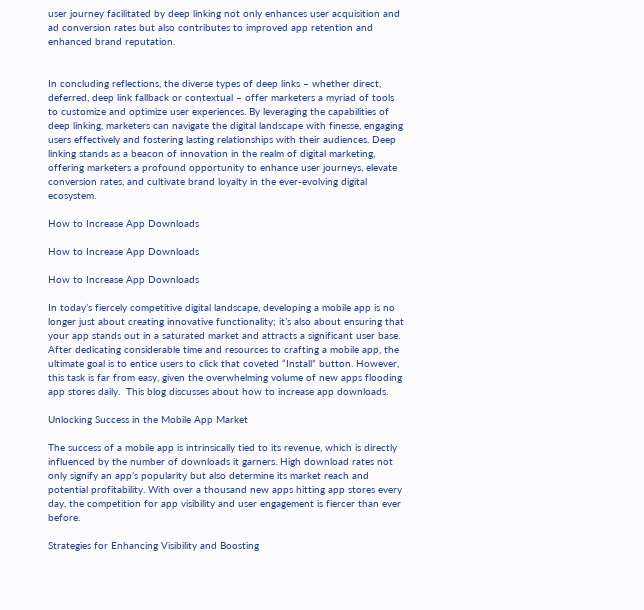user journey facilitated by deep linking not only enhances user acquisition and ad conversion rates but also contributes to improved app retention and enhanced brand reputation.


In concluding reflections, the diverse types of deep links – whether direct, deferred, deep link fallback or contextual – offer marketers a myriad of tools to customize and optimize user experiences. By leveraging the capabilities of deep linking, marketers can navigate the digital landscape with finesse, engaging users effectively and fostering lasting relationships with their audiences. Deep linking stands as a beacon of innovation in the realm of digital marketing, offering marketers a profound opportunity to enhance user journeys, elevate conversion rates, and cultivate brand loyalty in the ever-evolving digital ecosystem.

How to Increase App Downloads

How to Increase App Downloads

How to Increase App Downloads

In today’s fiercely competitive digital landscape, developing a mobile app is no longer just about creating innovative functionality; it’s also about ensuring that your app stands out in a saturated market and attracts a significant user base. After dedicating considerable time and resources to crafting a mobile app, the ultimate goal is to entice users to click that coveted “Install” button. However, this task is far from easy, given the overwhelming volume of new apps flooding app stores daily.  This blog discusses about how to increase app downloads.

Unlocking Success in the Mobile App Market

The success of a mobile app is intrinsically tied to its revenue, which is directly influenced by the number of downloads it garners. High download rates not only signify an app’s popularity but also determine its market reach and potential profitability. With over a thousand new apps hitting app stores every day, the competition for app visibility and user engagement is fiercer than ever before.

Strategies for Enhancing Visibility and Boosting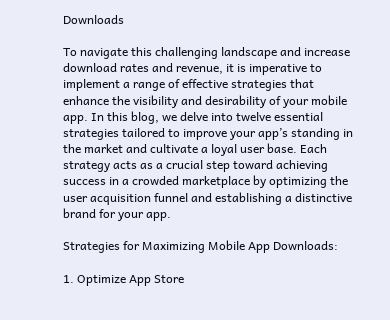Downloads

To navigate this challenging landscape and increase download rates and revenue, it is imperative to implement a range of effective strategies that enhance the visibility and desirability of your mobile app. In this blog, we delve into twelve essential strategies tailored to improve your app’s standing in the market and cultivate a loyal user base. Each strategy acts as a crucial step toward achieving success in a crowded marketplace by optimizing the user acquisition funnel and establishing a distinctive brand for your app.

Strategies for Maximizing Mobile App Downloads:

1. Optimize App Store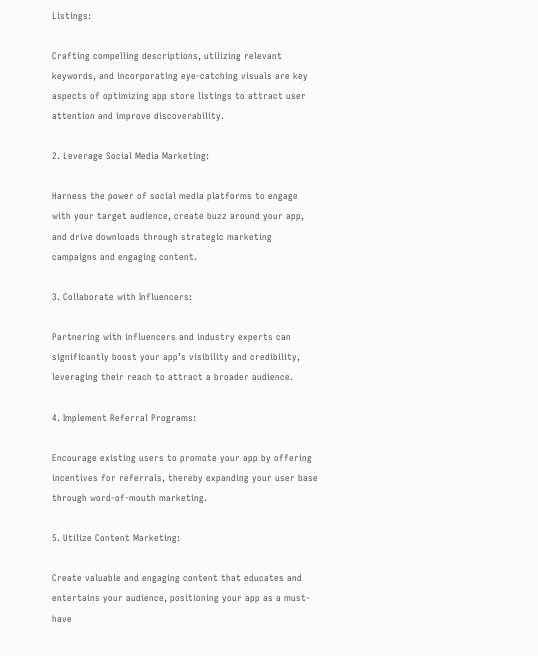Listings:

Crafting compelling descriptions, utilizing relevant keywords, and incorporating eye-catching visuals are key aspects of optimizing app store listings to attract user attention and improve discoverability.

2. Leverage Social Media Marketing:

Harness the power of social media platforms to engage with your target audience, create buzz around your app, and drive downloads through strategic marketing campaigns and engaging content.

3. Collaborate with Influencers:

Partnering with influencers and industry experts can significantly boost your app’s visibility and credibility, leveraging their reach to attract a broader audience.

4. Implement Referral Programs:

Encourage existing users to promote your app by offering incentives for referrals, thereby expanding your user base through word-of-mouth marketing.

5. Utilize Content Marketing:

Create valuable and engaging content that educates and entertains your audience, positioning your app as a must-have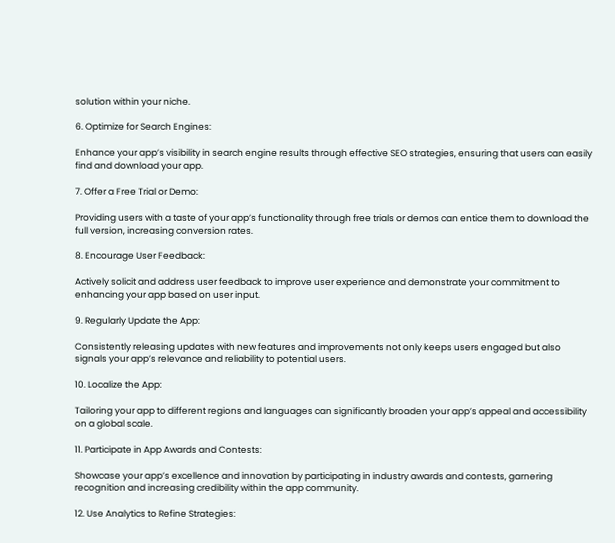solution within your niche.

6. Optimize for Search Engines:

Enhance your app’s visibility in search engine results through effective SEO strategies, ensuring that users can easily find and download your app.

7. Offer a Free Trial or Demo:

Providing users with a taste of your app’s functionality through free trials or demos can entice them to download the full version, increasing conversion rates.

8. Encourage User Feedback:

Actively solicit and address user feedback to improve user experience and demonstrate your commitment to enhancing your app based on user input.

9. Regularly Update the App:

Consistently releasing updates with new features and improvements not only keeps users engaged but also signals your app’s relevance and reliability to potential users.

10. Localize the App:

Tailoring your app to different regions and languages can significantly broaden your app’s appeal and accessibility on a global scale.

11. Participate in App Awards and Contests:

Showcase your app’s excellence and innovation by participating in industry awards and contests, garnering recognition and increasing credibility within the app community.

12. Use Analytics to Refine Strategies: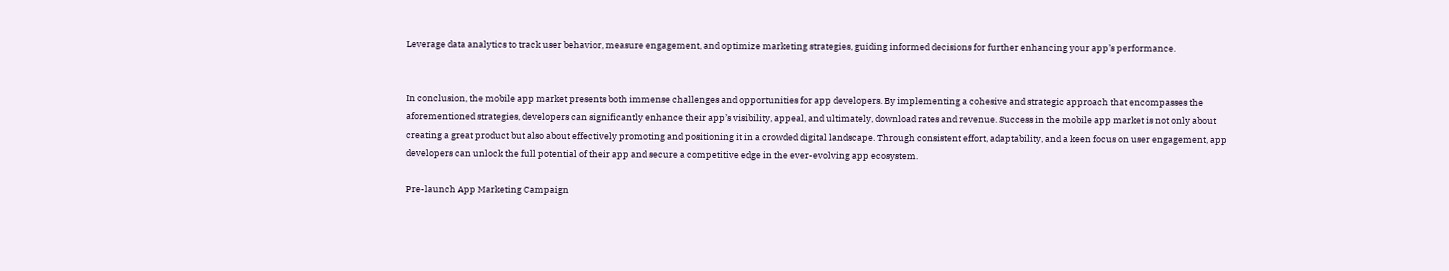Leverage data analytics to track user behavior, measure engagement, and optimize marketing strategies, guiding informed decisions for further enhancing your app’s performance.


In conclusion, the mobile app market presents both immense challenges and opportunities for app developers. By implementing a cohesive and strategic approach that encompasses the aforementioned strategies, developers can significantly enhance their app’s visibility, appeal, and ultimately, download rates and revenue. Success in the mobile app market is not only about creating a great product but also about effectively promoting and positioning it in a crowded digital landscape. Through consistent effort, adaptability, and a keen focus on user engagement, app developers can unlock the full potential of their app and secure a competitive edge in the ever-evolving app ecosystem.

Pre-launch App Marketing Campaign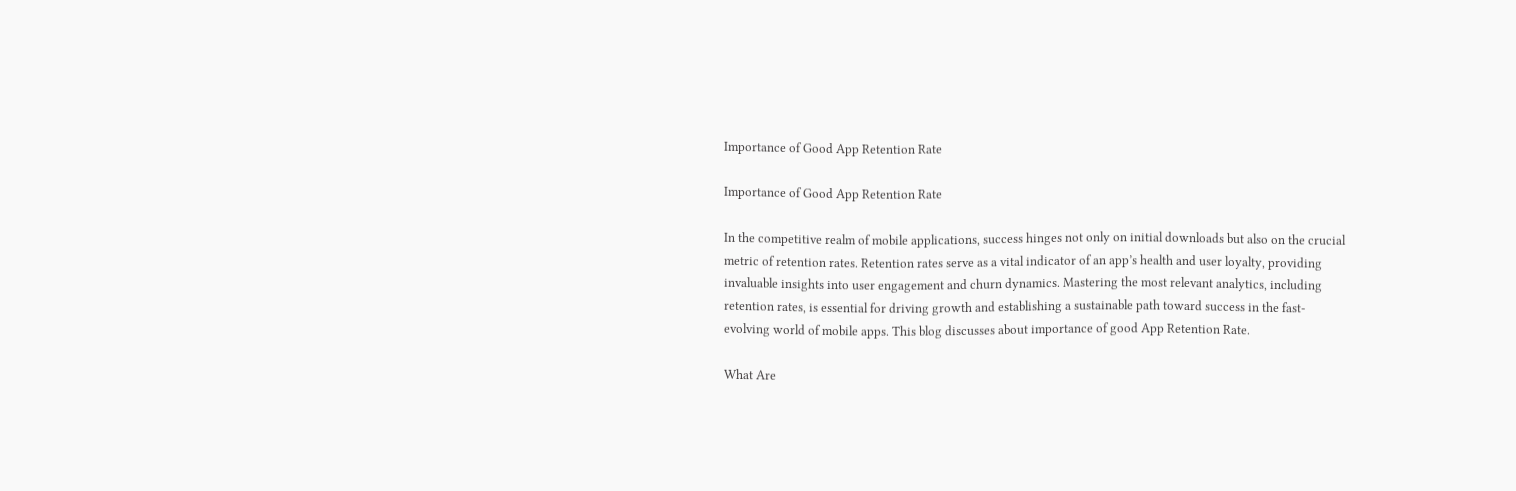Importance of Good App Retention Rate

Importance of Good App Retention Rate

In the competitive realm of mobile applications, success hinges not only on initial downloads but also on the crucial metric of retention rates. Retention rates serve as a vital indicator of an app’s health and user loyalty, providing invaluable insights into user engagement and churn dynamics. Mastering the most relevant analytics, including retention rates, is essential for driving growth and establishing a sustainable path toward success in the fast-evolving world of mobile apps. This blog discusses about importance of good App Retention Rate.

What Are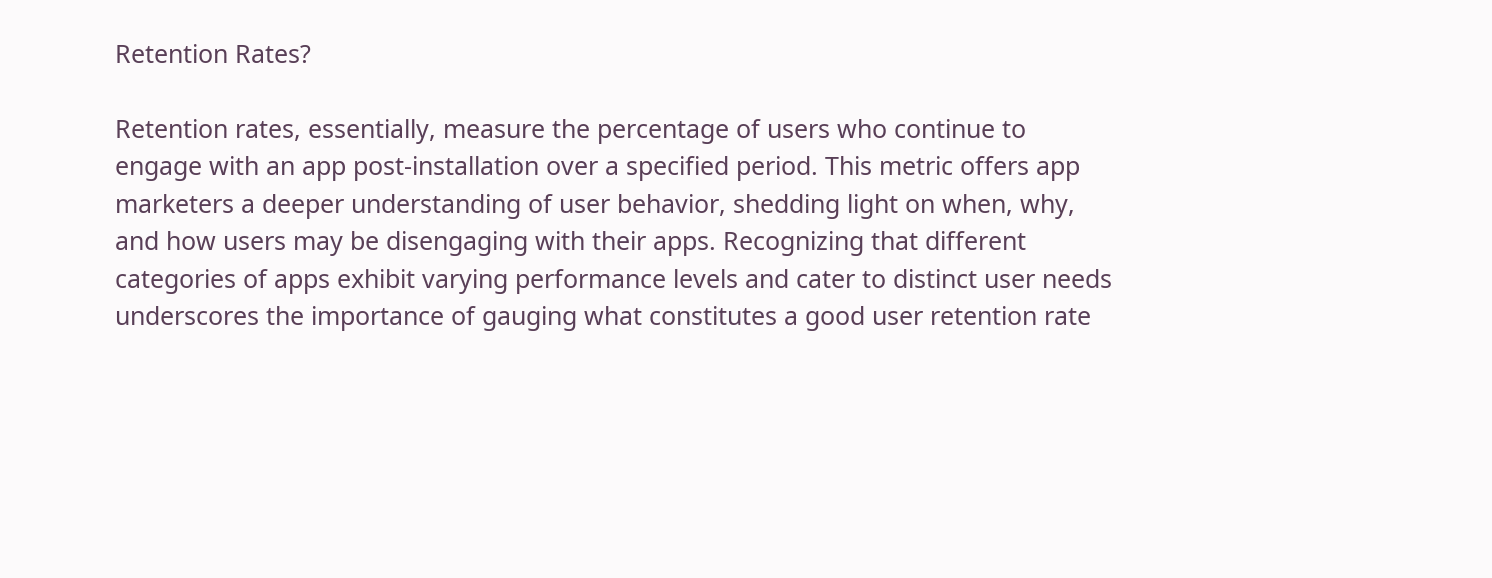Retention Rates?

Retention rates, essentially, measure the percentage of users who continue to engage with an app post-installation over a specified period. This metric offers app marketers a deeper understanding of user behavior, shedding light on when, why, and how users may be disengaging with their apps. Recognizing that different categories of apps exhibit varying performance levels and cater to distinct user needs underscores the importance of gauging what constitutes a good user retention rate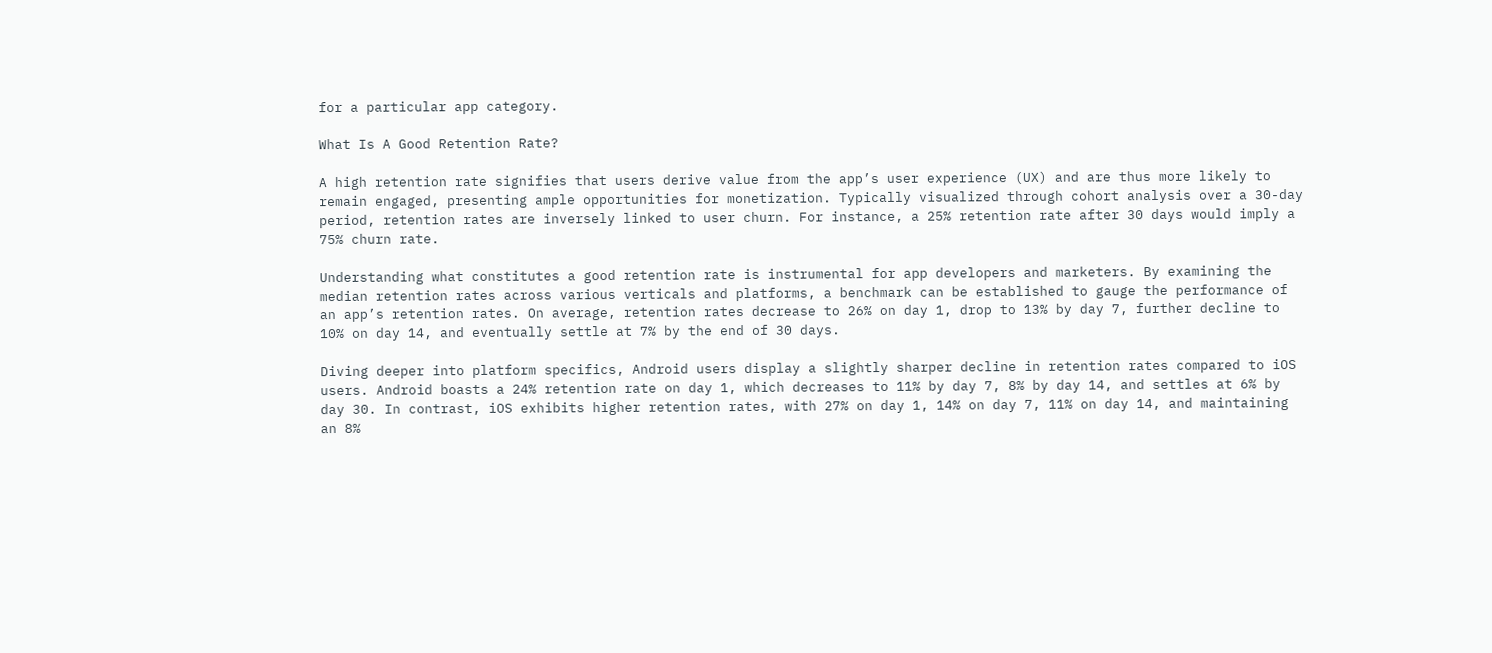for a particular app category.

What Is A Good Retention Rate?

A high retention rate signifies that users derive value from the app’s user experience (UX) and are thus more likely to remain engaged, presenting ample opportunities for monetization. Typically visualized through cohort analysis over a 30-day period, retention rates are inversely linked to user churn. For instance, a 25% retention rate after 30 days would imply a 75% churn rate.

Understanding what constitutes a good retention rate is instrumental for app developers and marketers. By examining the median retention rates across various verticals and platforms, a benchmark can be established to gauge the performance of an app’s retention rates. On average, retention rates decrease to 26% on day 1, drop to 13% by day 7, further decline to 10% on day 14, and eventually settle at 7% by the end of 30 days.

Diving deeper into platform specifics, Android users display a slightly sharper decline in retention rates compared to iOS users. Android boasts a 24% retention rate on day 1, which decreases to 11% by day 7, 8% by day 14, and settles at 6% by day 30. In contrast, iOS exhibits higher retention rates, with 27% on day 1, 14% on day 7, 11% on day 14, and maintaining an 8%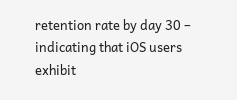retention rate by day 30 – indicating that iOS users exhibit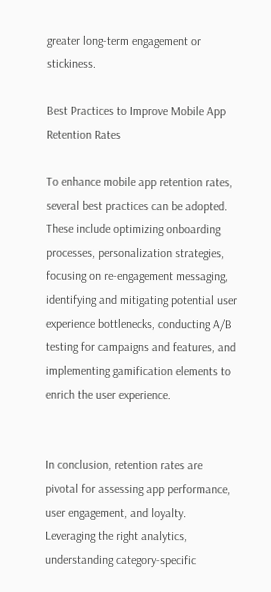greater long-term engagement or stickiness.

Best Practices to Improve Mobile App Retention Rates

To enhance mobile app retention rates, several best practices can be adopted. These include optimizing onboarding processes, personalization strategies, focusing on re-engagement messaging, identifying and mitigating potential user experience bottlenecks, conducting A/B testing for campaigns and features, and implementing gamification elements to enrich the user experience.


In conclusion, retention rates are pivotal for assessing app performance, user engagement, and loyalty. Leveraging the right analytics, understanding category-specific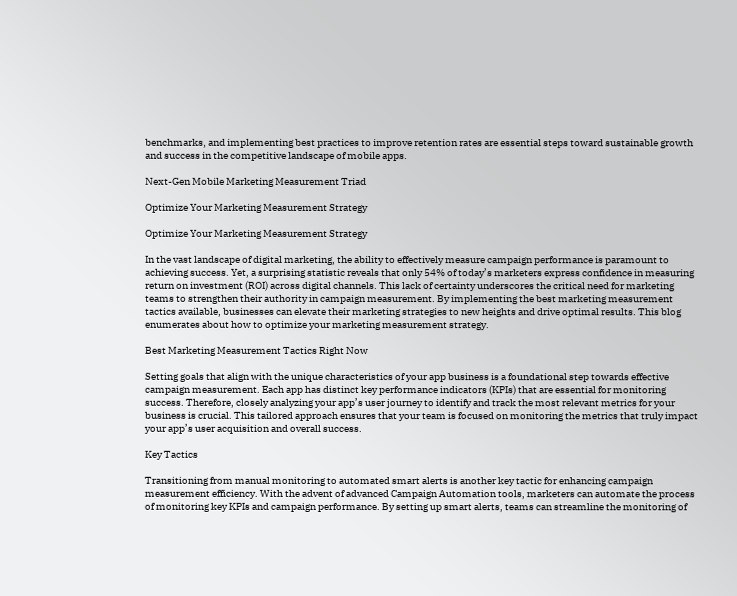benchmarks, and implementing best practices to improve retention rates are essential steps toward sustainable growth and success in the competitive landscape of mobile apps.

Next-Gen Mobile Marketing Measurement Triad

Optimize Your Marketing Measurement Strategy

Optimize Your Marketing Measurement Strategy

In the vast landscape of digital marketing, the ability to effectively measure campaign performance is paramount to achieving success. Yet, a surprising statistic reveals that only 54% of today’s marketers express confidence in measuring return on investment (ROI) across digital channels. This lack of certainty underscores the critical need for marketing teams to strengthen their authority in campaign measurement. By implementing the best marketing measurement tactics available, businesses can elevate their marketing strategies to new heights and drive optimal results. This blog enumerates about how to optimize your marketing measurement strategy.

Best Marketing Measurement Tactics Right Now

Setting goals that align with the unique characteristics of your app business is a foundational step towards effective campaign measurement. Each app has distinct key performance indicators (KPIs) that are essential for monitoring success. Therefore, closely analyzing your app’s user journey to identify and track the most relevant metrics for your business is crucial. This tailored approach ensures that your team is focused on monitoring the metrics that truly impact your app’s user acquisition and overall success.

Key Tactics

Transitioning from manual monitoring to automated smart alerts is another key tactic for enhancing campaign measurement efficiency. With the advent of advanced Campaign Automation tools, marketers can automate the process of monitoring key KPIs and campaign performance. By setting up smart alerts, teams can streamline the monitoring of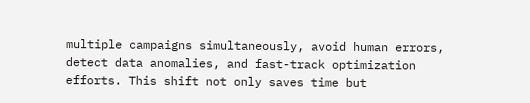multiple campaigns simultaneously, avoid human errors, detect data anomalies, and fast-track optimization efforts. This shift not only saves time but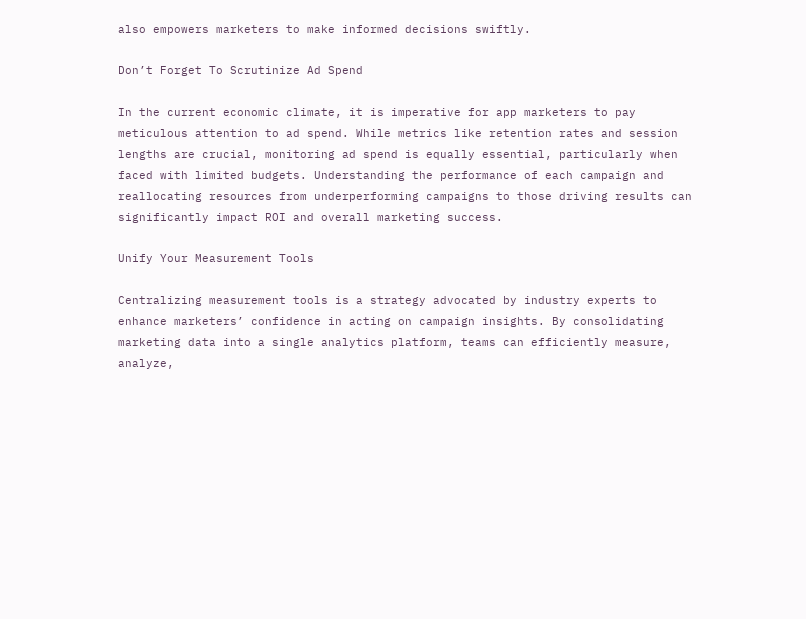also empowers marketers to make informed decisions swiftly.

Don’t Forget To Scrutinize Ad Spend

In the current economic climate, it is imperative for app marketers to pay meticulous attention to ad spend. While metrics like retention rates and session lengths are crucial, monitoring ad spend is equally essential, particularly when faced with limited budgets. Understanding the performance of each campaign and reallocating resources from underperforming campaigns to those driving results can significantly impact ROI and overall marketing success.

Unify Your Measurement Tools

Centralizing measurement tools is a strategy advocated by industry experts to enhance marketers’ confidence in acting on campaign insights. By consolidating marketing data into a single analytics platform, teams can efficiently measure, analyze,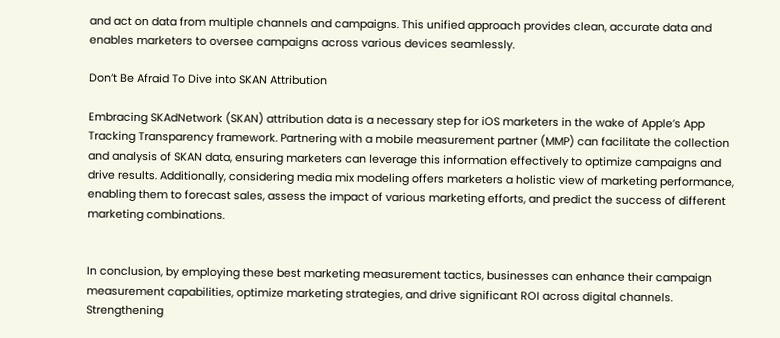and act on data from multiple channels and campaigns. This unified approach provides clean, accurate data and enables marketers to oversee campaigns across various devices seamlessly.

Don’t Be Afraid To Dive into SKAN Attribution

Embracing SKAdNetwork (SKAN) attribution data is a necessary step for iOS marketers in the wake of Apple’s App Tracking Transparency framework. Partnering with a mobile measurement partner (MMP) can facilitate the collection and analysis of SKAN data, ensuring marketers can leverage this information effectively to optimize campaigns and drive results. Additionally, considering media mix modeling offers marketers a holistic view of marketing performance, enabling them to forecast sales, assess the impact of various marketing efforts, and predict the success of different marketing combinations.


In conclusion, by employing these best marketing measurement tactics, businesses can enhance their campaign measurement capabilities, optimize marketing strategies, and drive significant ROI across digital channels. Strengthening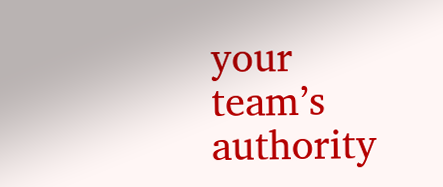your team’s authority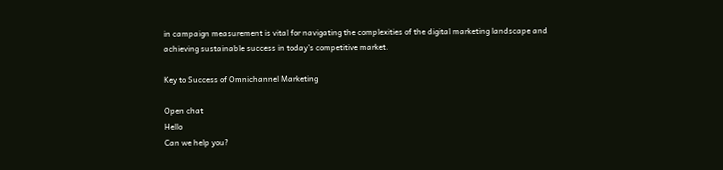in campaign measurement is vital for navigating the complexities of the digital marketing landscape and achieving sustainable success in today’s competitive market.

Key to Success of Omnichannel Marketing

Open chat
Hello
Can we help you?